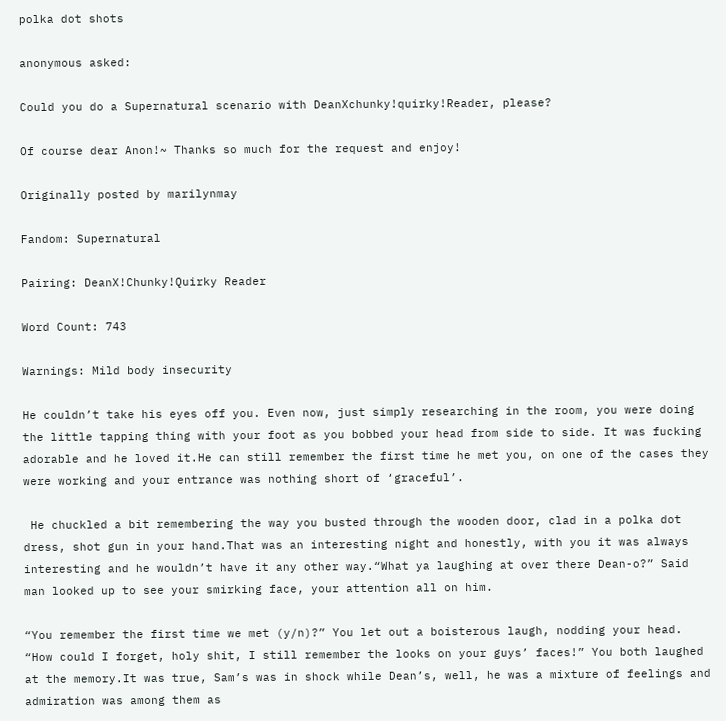polka dot shots

anonymous asked:

Could you do a Supernatural scenario with DeanXchunky!quirky!Reader, please?

Of course dear Anon!~ Thanks so much for the request and enjoy!

Originally posted by marilynmay

Fandom: Supernatural

Pairing: DeanX!Chunky!Quirky Reader

Word Count: 743

Warnings: Mild body insecurity

He couldn’t take his eyes off you. Even now, just simply researching in the room, you were doing the little tapping thing with your foot as you bobbed your head from side to side. It was fucking adorable and he loved it.He can still remember the first time he met you, on one of the cases they were working and your entrance was nothing short of ‘graceful’.

 He chuckled a bit remembering the way you busted through the wooden door, clad in a polka dot dress, shot gun in your hand.That was an interesting night and honestly, with you it was always interesting and he wouldn’t have it any other way.“What ya laughing at over there Dean-o?” Said man looked up to see your smirking face, your attention all on him.

“You remember the first time we met (y/n)?” You let out a boisterous laugh, nodding your head. “How could I forget, holy shit, I still remember the looks on your guys’ faces!” You both laughed at the memory.It was true, Sam’s was in shock while Dean’s, well, he was a mixture of feelings and admiration was among them as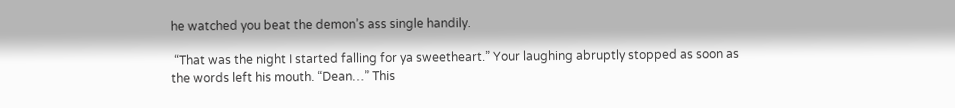he watched you beat the demon’s ass single handily.

 “That was the night I started falling for ya sweetheart.” Your laughing abruptly stopped as soon as the words left his mouth. “Dean…” This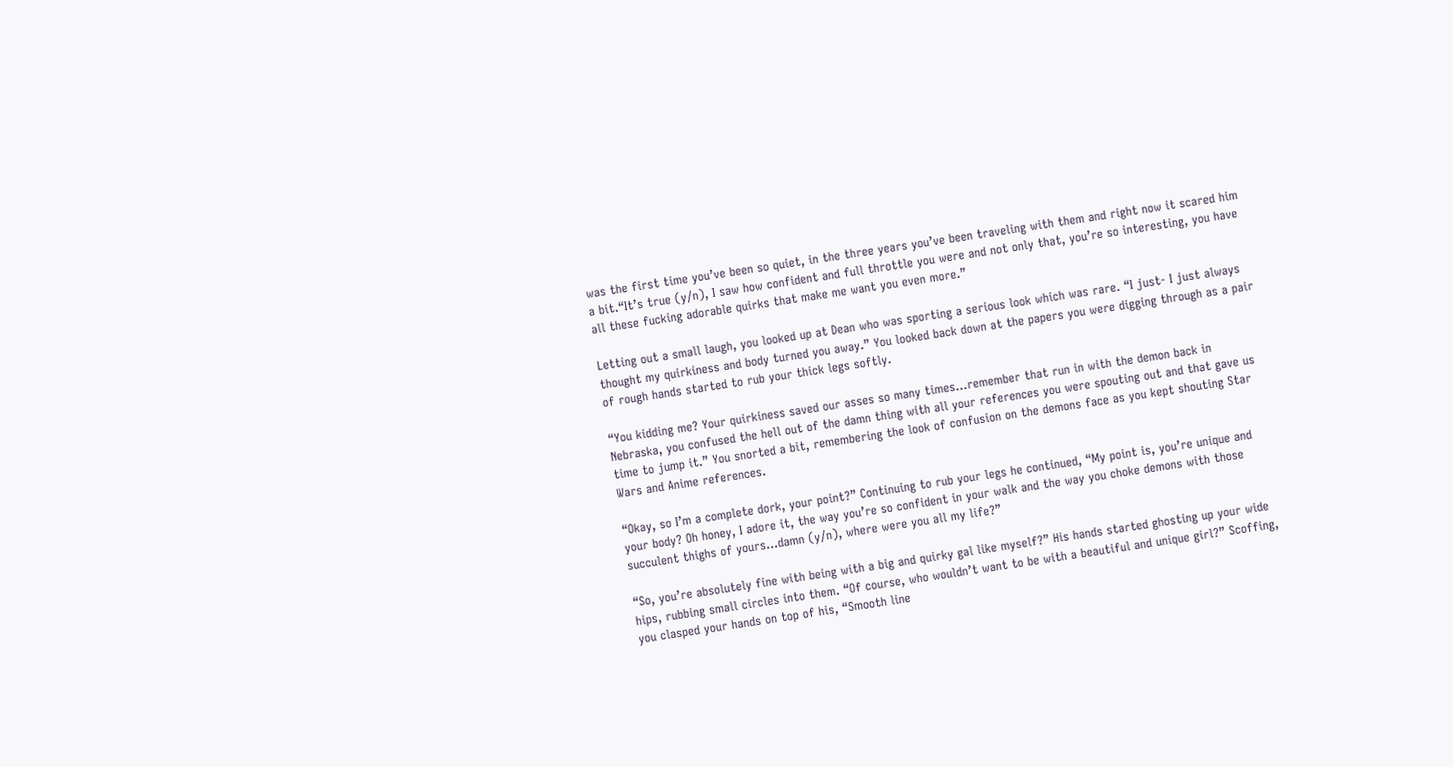was the first time you’ve been so quiet, in the three years you’ve been traveling with them and right now it scared him a bit.“It’s true (y/n), I saw how confident and full throttle you were and not only that, you’re so interesting, you have all these fucking adorable quirks that make me want you even more.”

Letting out a small laugh, you looked up at Dean who was sporting a serious look which was rare. “I just- I just always thought my quirkiness and body turned you away.” You looked back down at the papers you were digging through as a pair of rough hands started to rub your thick legs softly.

“You kidding me? Your quirkiness saved our asses so many times…remember that run in with the demon back in Nebraska, you confused the hell out of the damn thing with all your references you were spouting out and that gave us time to jump it.” You snorted a bit, remembering the look of confusion on the demons face as you kept shouting Star Wars and Anime references.

“Okay, so I’m a complete dork, your point?” Continuing to rub your legs he continued, “My point is, you’re unique and your body? Oh honey, I adore it, the way you’re so confident in your walk and the way you choke demons with those succulent thighs of yours…damn (y/n), where were you all my life?”

“So, you’re absolutely fine with being with a big and quirky gal like myself?” His hands started ghosting up your wide hips, rubbing small circles into them. “Of course, who wouldn’t want to be with a beautiful and unique girl?” Scoffing, you clasped your hands on top of his, “Smooth line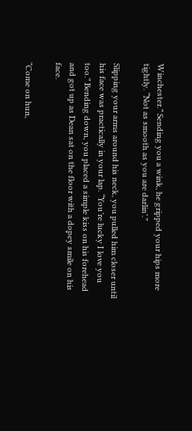Winchester.” Sending you a wink, he gripped your hips more tightly. “Not as smooth as you are darlin’.”

Slipping your arms around his neck, you pulled him closer until his face was practically in your lap. “You’re lucky I love you too.” Bending down, you placed a simple kiss on his forehead and got up as Dean sat on the floor with a dopey smile on his face.

“Come on hun,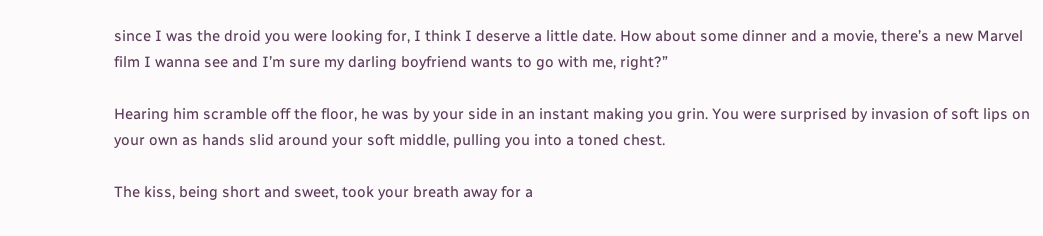since I was the droid you were looking for, I think I deserve a little date. How about some dinner and a movie, there’s a new Marvel film I wanna see and I’m sure my darling boyfriend wants to go with me, right?”

Hearing him scramble off the floor, he was by your side in an instant making you grin. You were surprised by invasion of soft lips on your own as hands slid around your soft middle, pulling you into a toned chest.

The kiss, being short and sweet, took your breath away for a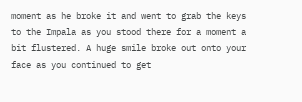moment as he broke it and went to grab the keys to the Impala as you stood there for a moment a bit flustered. A huge smile broke out onto your face as you continued to get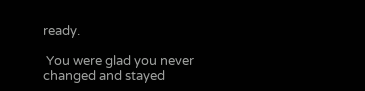ready.

 You were glad you never changed and stayed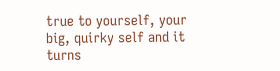true to yourself, your big, quirky self and it turns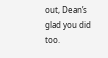out, Dean’s glad you did too.